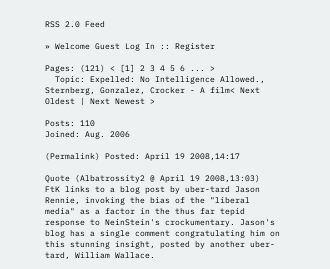RSS 2.0 Feed

» Welcome Guest Log In :: Register

Pages: (121) < [1] 2 3 4 5 6 ... >
  Topic: Expelled: No Intelligence Allowed., Sternberg, Gonzalez, Crocker - A film< Next Oldest | Next Newest >

Posts: 110
Joined: Aug. 2006

(Permalink) Posted: April 19 2008,14:17

Quote (Albatrossity2 @ April 19 2008,13:03)
FtK links to a blog post by uber-tard Jason Rennie, invoking the bias of the "liberal media" as a factor in the thus far tepid response to NeinStein's crockumentary. Jason's blog has a single comment congratulating him on this stunning insight, posted by another uber-tard, William Wallace.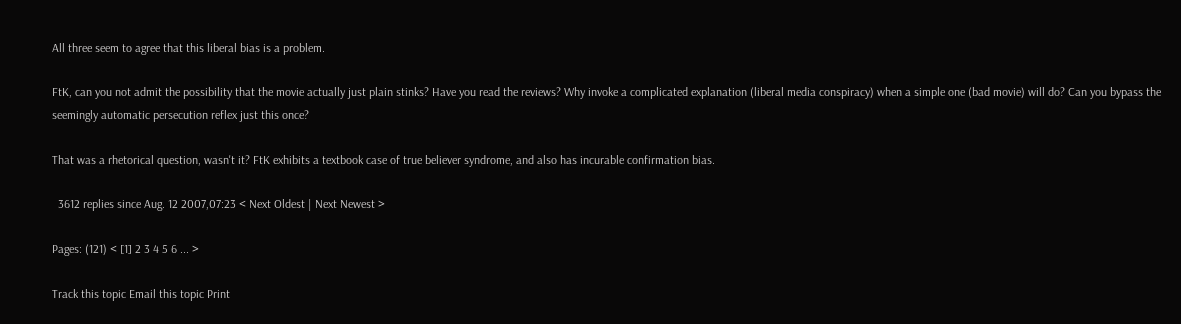All three seem to agree that this liberal bias is a problem.

FtK, can you not admit the possibility that the movie actually just plain stinks? Have you read the reviews? Why invoke a complicated explanation (liberal media conspiracy) when a simple one (bad movie) will do? Can you bypass the seemingly automatic persecution reflex just this once?

That was a rhetorical question, wasn't it? FtK exhibits a textbook case of true believer syndrome, and also has incurable confirmation bias.

  3612 replies since Aug. 12 2007,07:23 < Next Oldest | Next Newest >

Pages: (121) < [1] 2 3 4 5 6 ... >

Track this topic Email this topic Print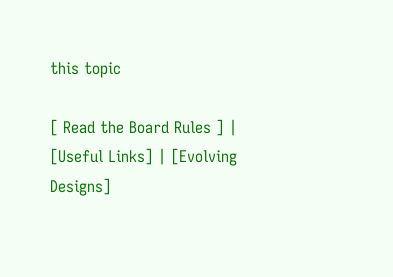this topic

[ Read the Board Rules ] | [Useful Links] | [Evolving Designs]